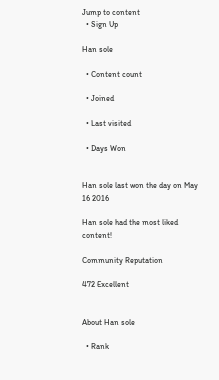Jump to content
  • Sign Up

Han sole

  • Content count

  • Joined

  • Last visited

  • Days Won


Han sole last won the day on May 16 2016

Han sole had the most liked content!

Community Reputation

472 Excellent


About Han sole

  • Rank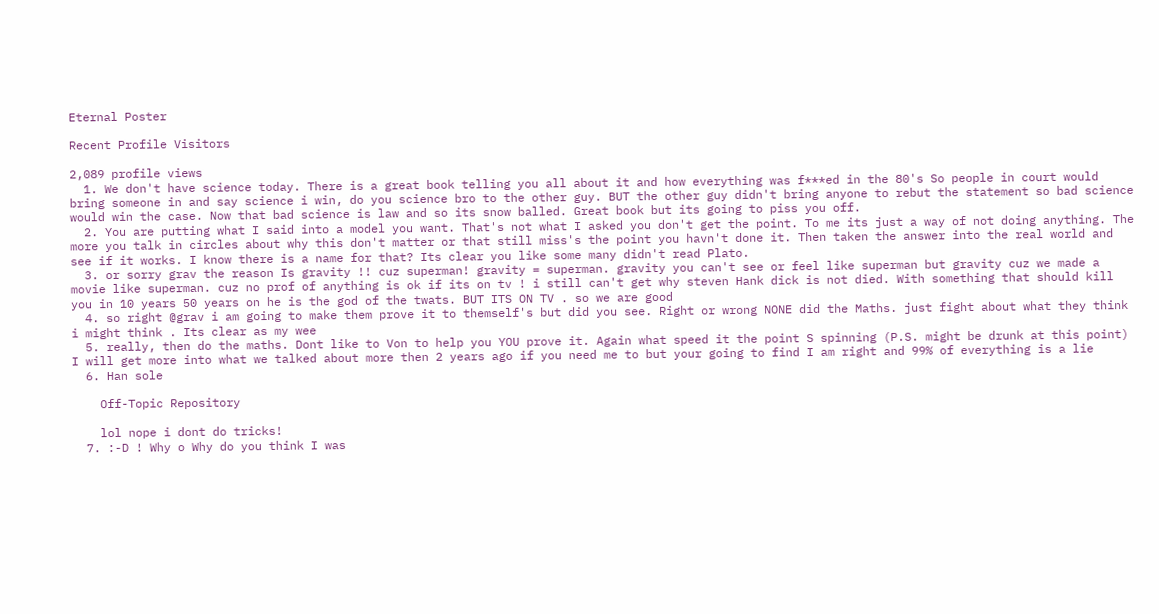Eternal Poster

Recent Profile Visitors

2,089 profile views
  1. We don't have science today. There is a great book telling you all about it and how everything was f***ed in the 80's So people in court would bring someone in and say science i win, do you science bro to the other guy. BUT the other guy didn't bring anyone to rebut the statement so bad science would win the case. Now that bad science is law and so its snow balled. Great book but its going to piss you off.
  2. You are putting what I said into a model you want. That's not what I asked you don't get the point. To me its just a way of not doing anything. The more you talk in circles about why this don't matter or that still miss's the point you havn't done it. Then taken the answer into the real world and see if it works. I know there is a name for that? Its clear you like some many didn't read Plato.
  3. or sorry grav the reason Is gravity !! cuz superman! gravity = superman. gravity you can't see or feel like superman but gravity cuz we made a movie like superman. cuz no prof of anything is ok if its on tv ! i still can't get why steven Hank dick is not died. With something that should kill you in 10 years 50 years on he is the god of the twats. BUT ITS ON TV . so we are good
  4. so right @grav i am going to make them prove it to themself's but did you see. Right or wrong NONE did the Maths. just fight about what they think i might think . Its clear as my wee
  5. really, then do the maths. Dont like to Von to help you YOU prove it. Again what speed it the point S spinning (P.S. might be drunk at this point) I will get more into what we talked about more then 2 years ago if you need me to but your going to find I am right and 99% of everything is a lie
  6. Han sole

    Off-Topic Repository

    lol nope i dont do tricks!
  7. :-D ! Why o Why do you think I was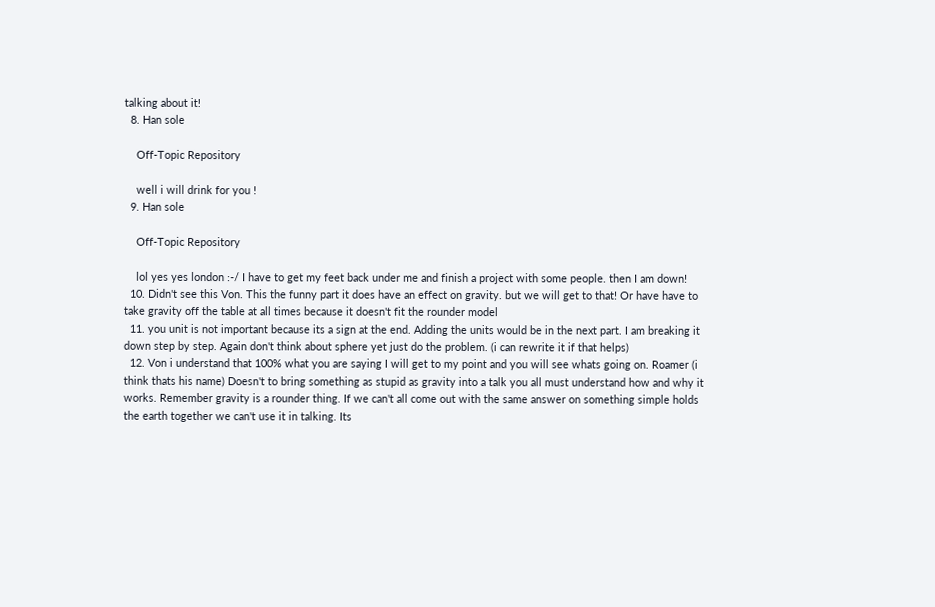talking about it!
  8. Han sole

    Off-Topic Repository

    well i will drink for you !
  9. Han sole

    Off-Topic Repository

    lol yes yes london :-/ I have to get my feet back under me and finish a project with some people. then I am down!
  10. Didn't see this Von. This the funny part it does have an effect on gravity. but we will get to that! Or have have to take gravity off the table at all times because it doesn't fit the rounder model
  11. you unit is not important because its a sign at the end. Adding the units would be in the next part. I am breaking it down step by step. Again don't think about sphere yet just do the problem. (i can rewrite it if that helps)
  12. Von i understand that 100% what you are saying I will get to my point and you will see whats going on. Roamer (i think thats his name) Doesn't to bring something as stupid as gravity into a talk you all must understand how and why it works. Remember gravity is a rounder thing. If we can't all come out with the same answer on something simple holds the earth together we can't use it in talking. Its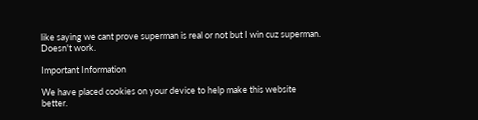like saying we cant prove superman is real or not but I win cuz superman. Doesn't work.

Important Information

We have placed cookies on your device to help make this website better.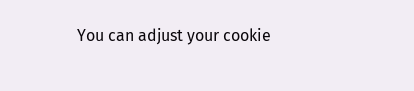You can adjust your cookie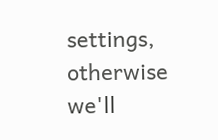settings, otherwise we'll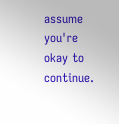assume you're okay to continue.